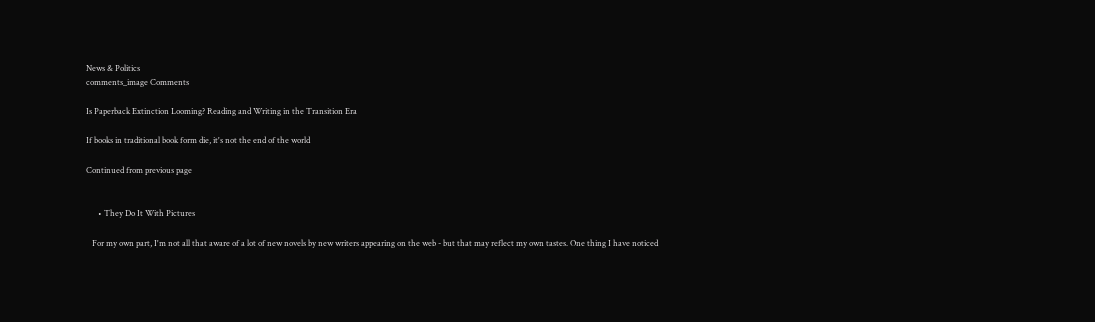News & Politics
comments_image Comments

Is Paperback Extinction Looming? Reading and Writing in the Transition Era

If books in traditional book form die, it's not the end of the world

Continued from previous page


      • They Do It With Pictures

   For my own part, I'm not all that aware of a lot of new novels by new writers appearing on the web - but that may reflect my own tastes. One thing I have noticed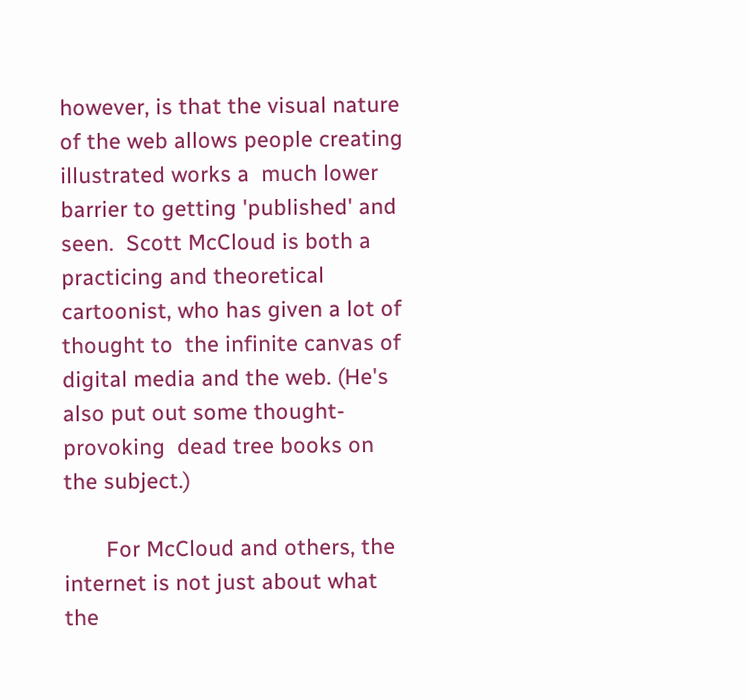however, is that the visual nature of the web allows people creating illustrated works a  much lower barrier to getting 'published' and seen.  Scott McCloud is both a practicing and theoretical cartoonist, who has given a lot of thought to  the infinite canvas of digital media and the web. (He's also put out some thought-provoking  dead tree books on the subject.)

       For McCloud and others, the internet is not just about what the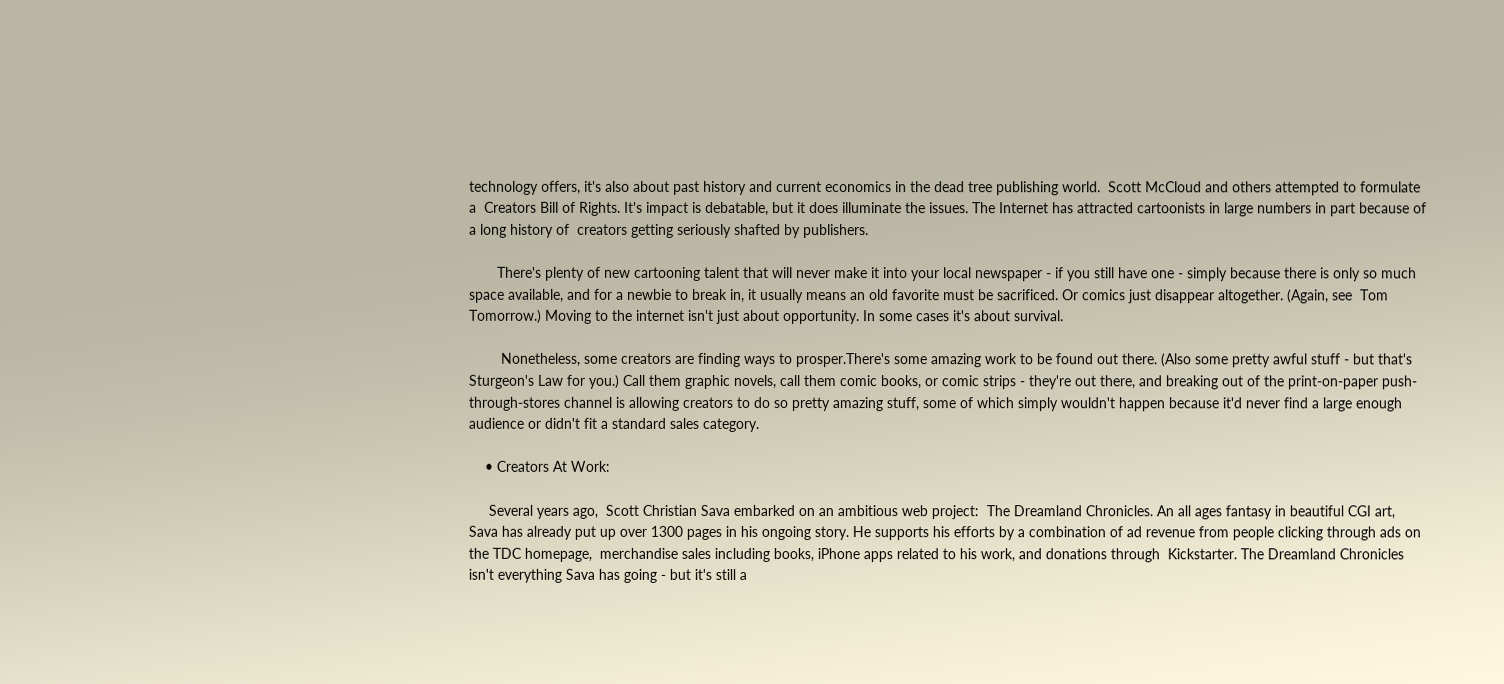technology offers, it's also about past history and current economics in the dead tree publishing world.  Scott McCloud and others attempted to formulate a  Creators Bill of Rights. It's impact is debatable, but it does illuminate the issues. The Internet has attracted cartoonists in large numbers in part because of a long history of  creators getting seriously shafted by publishers.

       There's plenty of new cartooning talent that will never make it into your local newspaper - if you still have one - simply because there is only so much space available, and for a newbie to break in, it usually means an old favorite must be sacrificed. Or comics just disappear altogether. (Again, see  Tom Tomorrow.) Moving to the internet isn't just about opportunity. In some cases it's about survival.

        Nonetheless, some creators are finding ways to prosper.There's some amazing work to be found out there. (Also some pretty awful stuff - but that's Sturgeon's Law for you.) Call them graphic novels, call them comic books, or comic strips - they're out there, and breaking out of the print-on-paper push-through-stores channel is allowing creators to do so pretty amazing stuff, some of which simply wouldn't happen because it'd never find a large enough audience or didn't fit a standard sales category.

    • Creators At Work:

     Several years ago,  Scott Christian Sava embarked on an ambitious web project:  The Dreamland Chronicles. An all ages fantasy in beautiful CGI art,  Sava has already put up over 1300 pages in his ongoing story. He supports his efforts by a combination of ad revenue from people clicking through ads on the TDC homepage,  merchandise sales including books, iPhone apps related to his work, and donations through  Kickstarter. The Dreamland Chronicles isn't everything Sava has going - but it's still a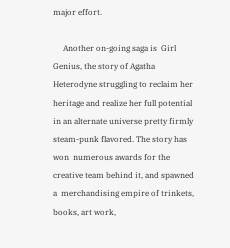major effort.

     Another on-going saga is  Girl Genius, the story of Agatha Heterodyne struggling to reclaim her heritage and realize her full potential in an alternate universe pretty firmly steam-punk flavored. The story has won  numerous awards for the creative team behind it, and spawned a  merchandising empire of trinkets, books, art work,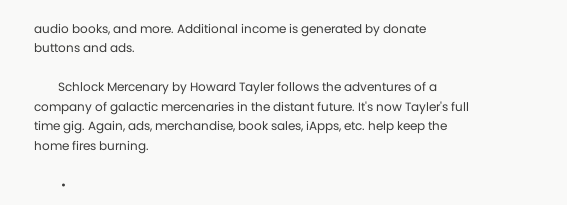audio books, and more. Additional income is generated by donate buttons and ads.

        Schlock Mercenary by Howard Tayler follows the adventures of a company of galactic mercenaries in the distant future. It's now Tayler's full time gig. Again, ads, merchandise, book sales, iApps, etc. help keep the home fires burning.

         •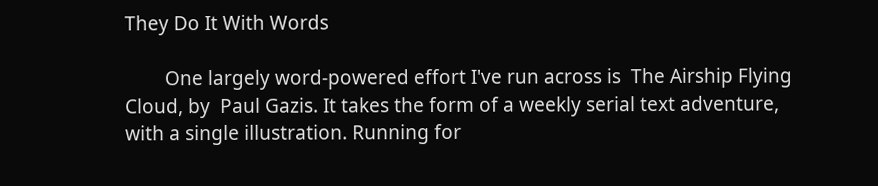They Do It With Words

        One largely word-powered effort I've run across is  The Airship Flying Cloud, by  Paul Gazis. It takes the form of a weekly serial text adventure, with a single illustration. Running for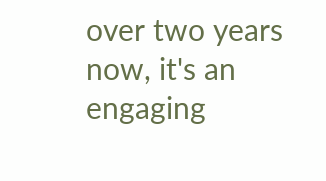over two years now, it's an engaging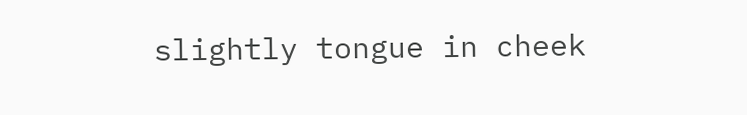slightly tongue in cheek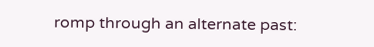romp through an alternate past: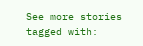See more stories tagged with: